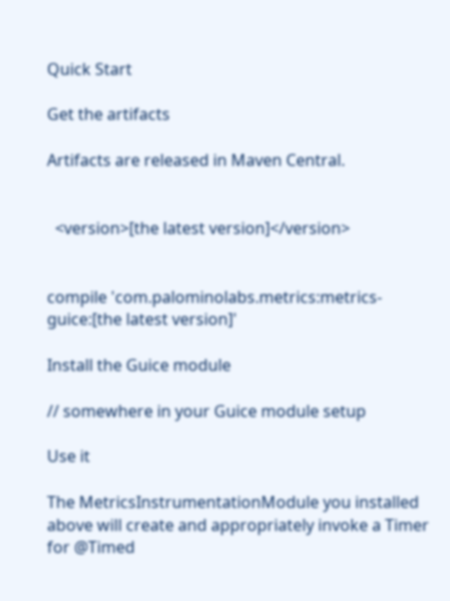Quick Start

Get the artifacts

Artifacts are released in Maven Central.


  <version>[the latest version]</version>


compile 'com.palominolabs.metrics:metrics-guice:[the latest version]'

Install the Guice module

// somewhere in your Guice module setup

Use it

The MetricsInstrumentationModule you installed above will create and appropriately invoke a Timer for @Timed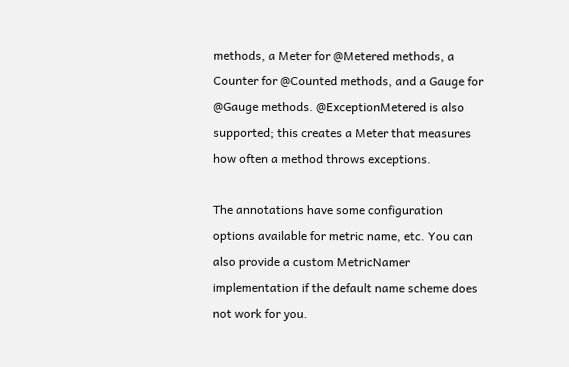methods, a Meter for @Metered methods, a Counter for @Counted methods, and a Gauge for @Gauge methods. @ExceptionMetered is also supported; this creates a Meter that measures how often a method throws exceptions.

The annotations have some configuration options available for metric name, etc. You can also provide a custom MetricNamer implementation if the default name scheme does not work for you.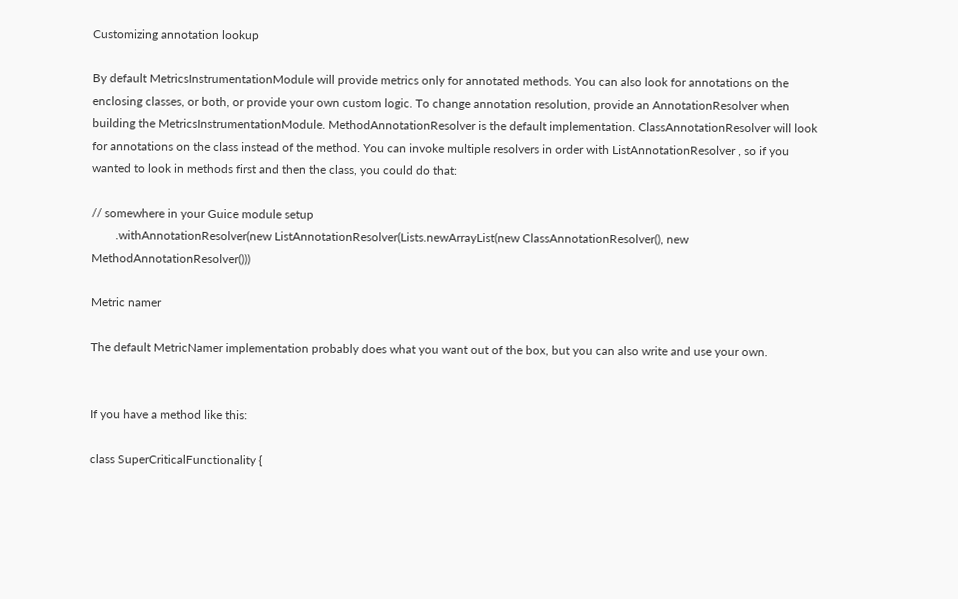Customizing annotation lookup

By default MetricsInstrumentationModule will provide metrics only for annotated methods. You can also look for annotations on the enclosing classes, or both, or provide your own custom logic. To change annotation resolution, provide an AnnotationResolver when building the MetricsInstrumentationModule. MethodAnnotationResolver is the default implementation. ClassAnnotationResolver will look for annotations on the class instead of the method. You can invoke multiple resolvers in order with ListAnnotationResolver , so if you wanted to look in methods first and then the class, you could do that:

// somewhere in your Guice module setup
        .withAnnotationResolver(new ListAnnotationResolver(Lists.newArrayList(new ClassAnnotationResolver(), new MethodAnnotationResolver()))

Metric namer

The default MetricNamer implementation probably does what you want out of the box, but you can also write and use your own.


If you have a method like this:

class SuperCriticalFunctionality {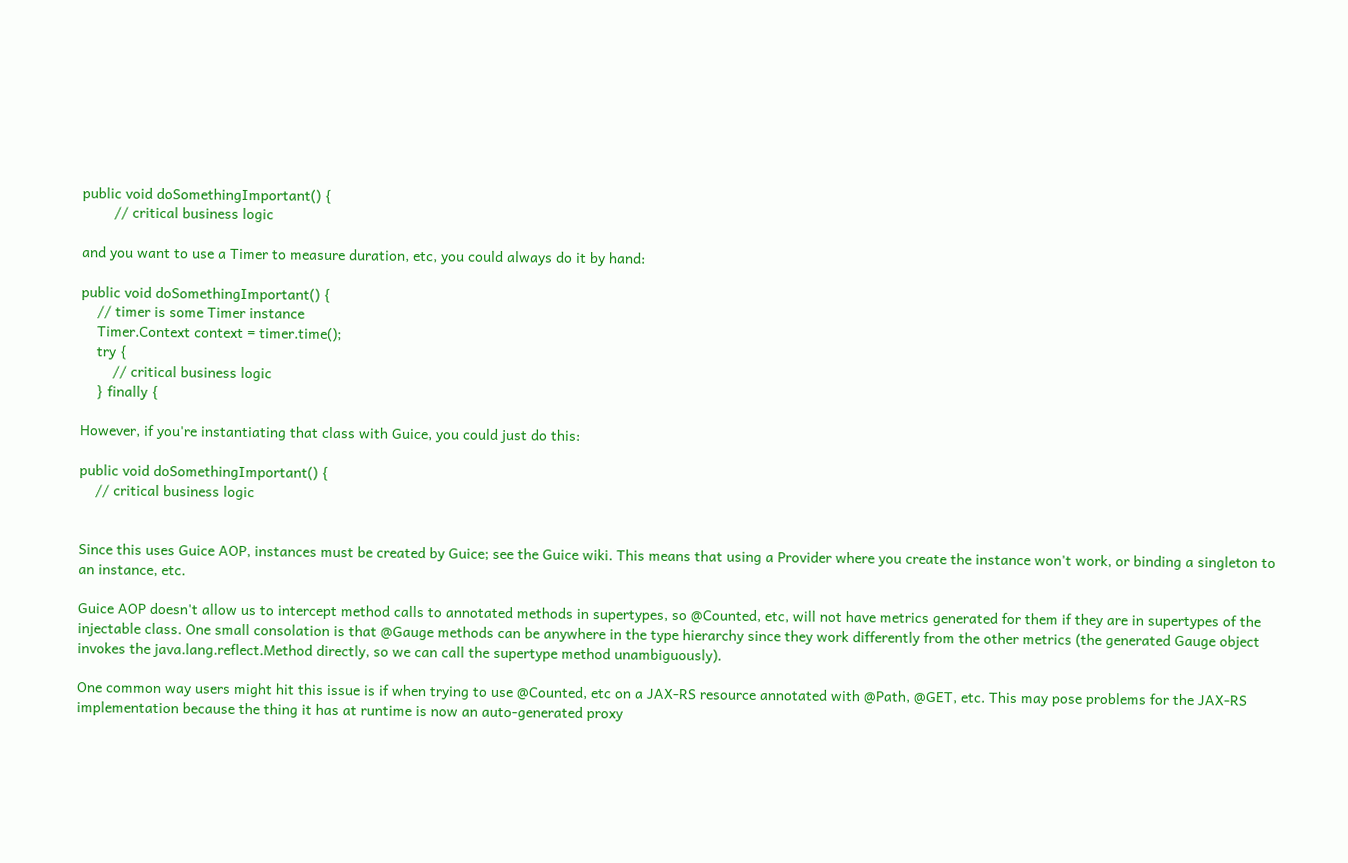public void doSomethingImportant() {
        // critical business logic

and you want to use a Timer to measure duration, etc, you could always do it by hand:

public void doSomethingImportant() {
    // timer is some Timer instance
    Timer.Context context = timer.time();
    try {
        // critical business logic
    } finally {

However, if you're instantiating that class with Guice, you could just do this:

public void doSomethingImportant() {
    // critical business logic


Since this uses Guice AOP, instances must be created by Guice; see the Guice wiki. This means that using a Provider where you create the instance won't work, or binding a singleton to an instance, etc.

Guice AOP doesn't allow us to intercept method calls to annotated methods in supertypes, so @Counted, etc, will not have metrics generated for them if they are in supertypes of the injectable class. One small consolation is that @Gauge methods can be anywhere in the type hierarchy since they work differently from the other metrics (the generated Gauge object invokes the java.lang.reflect.Method directly, so we can call the supertype method unambiguously).

One common way users might hit this issue is if when trying to use @Counted, etc on a JAX-RS resource annotated with @Path, @GET, etc. This may pose problems for the JAX-RS implementation because the thing it has at runtime is now an auto-generated proxy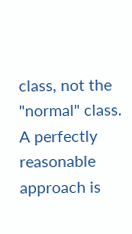class, not the "normal" class. A perfectly reasonable approach is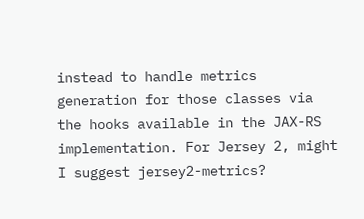instead to handle metrics generation for those classes via the hooks available in the JAX-RS implementation. For Jersey 2, might I suggest jersey2-metrics?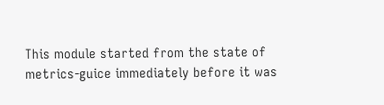This module started from the state of metrics-guice immediately before it was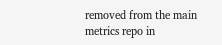removed from the main metrics repo in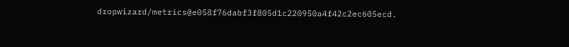dropwizard/metrics@e058f76dabf3f805d1c220950a4f42c2ec605ecd.